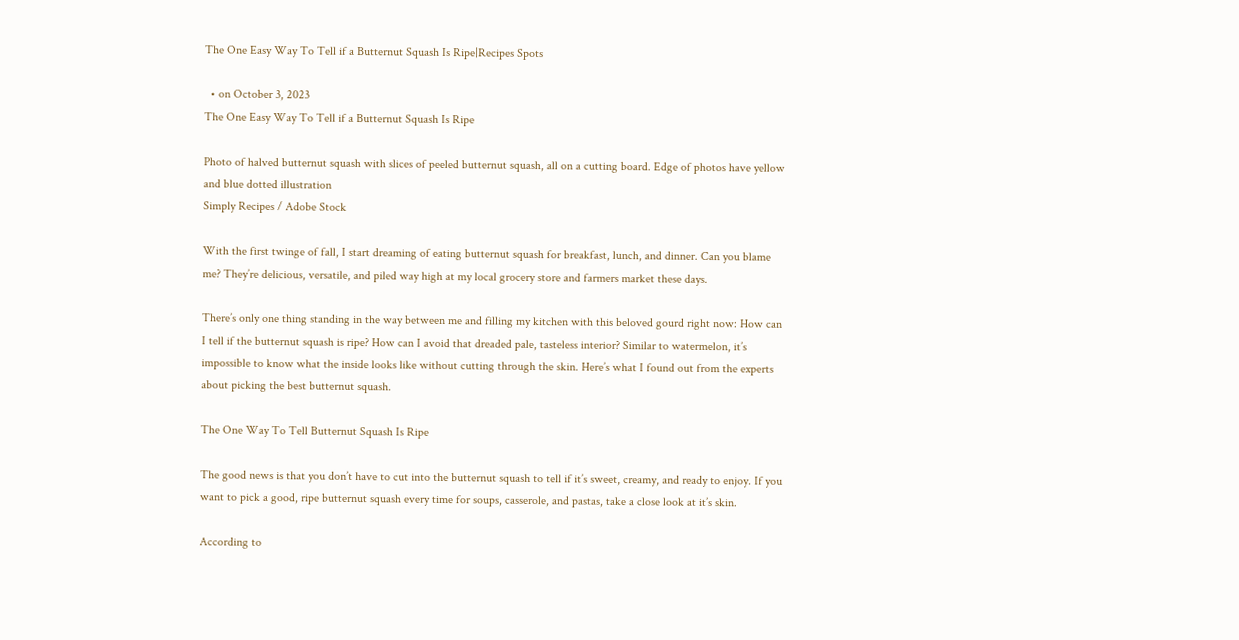The One Easy Way To Tell if a Butternut Squash Is Ripe|Recipes Spots

  • on October 3, 2023
The One Easy Way To Tell if a Butternut Squash Is Ripe

Photo of halved butternut squash with slices of peeled butternut squash, all on a cutting board. Edge of photos have yellow and blue dotted illustration
Simply Recipes / Adobe Stock

With the first twinge of fall, I start dreaming of eating butternut squash for breakfast, lunch, and dinner. Can you blame me? They’re delicious, versatile, and piled way high at my local grocery store and farmers market these days.

There’s only one thing standing in the way between me and filling my kitchen with this beloved gourd right now: How can I tell if the butternut squash is ripe? How can I avoid that dreaded pale, tasteless interior? Similar to watermelon, it’s impossible to know what the inside looks like without cutting through the skin. Here’s what I found out from the experts about picking the best butternut squash.

The One Way To Tell Butternut Squash Is Ripe

The good news is that you don’t have to cut into the butternut squash to tell if it’s sweet, creamy, and ready to enjoy. If you want to pick a good, ripe butternut squash every time for soups, casserole, and pastas, take a close look at it’s skin.

According to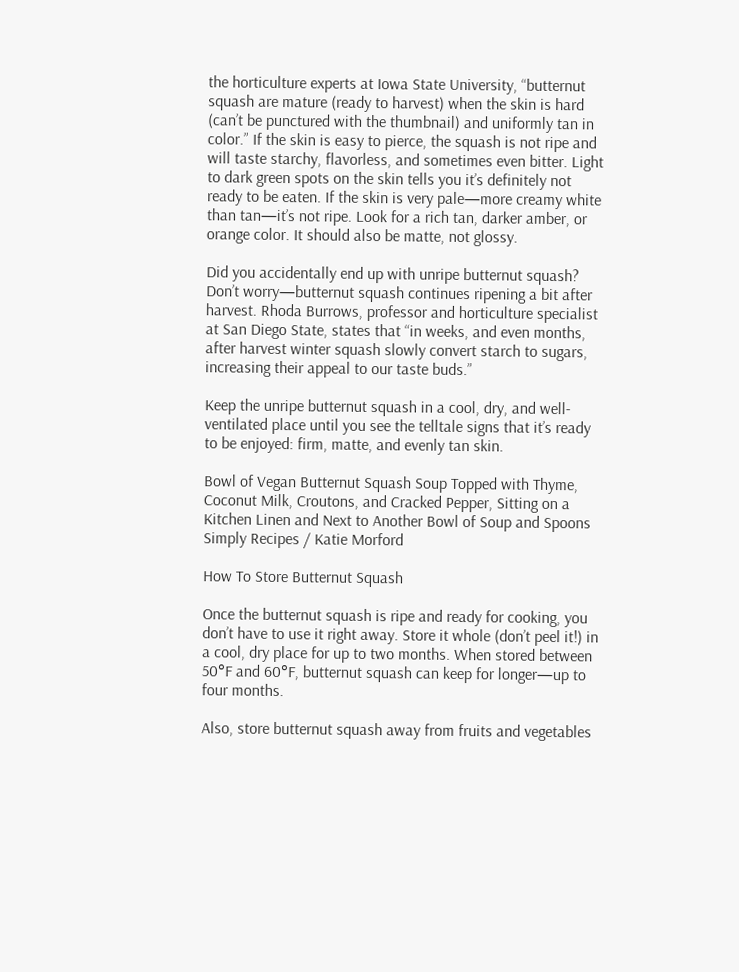the horticulture experts at Iowa State University, “butternut squash are mature (ready to harvest) when the skin is hard (can’t be punctured with the thumbnail) and uniformly tan in color.” If the skin is easy to pierce, the squash is not ripe and will taste starchy, flavorless, and sometimes even bitter. Light to dark green spots on the skin tells you it’s definitely not ready to be eaten. If the skin is very pale—more creamy white than tan—it’s not ripe. Look for a rich tan, darker amber, or orange color. It should also be matte, not glossy.

Did you accidentally end up with unripe butternut squash? Don’t worry—butternut squash continues ripening a bit after harvest. Rhoda Burrows, professor and horticulture specialist at San Diego State, states that “in weeks, and even months, after harvest winter squash slowly convert starch to sugars, increasing their appeal to our taste buds.”

Keep the unripe butternut squash in a cool, dry, and well-ventilated place until you see the telltale signs that it’s ready to be enjoyed: firm, matte, and evenly tan skin.

Bowl of Vegan Butternut Squash Soup Topped with Thyme, Coconut Milk, Croutons, and Cracked Pepper, Sitting on a Kitchen Linen and Next to Another Bowl of Soup and Spoons
Simply Recipes / Katie Morford

How To Store Butternut Squash

Once the butternut squash is ripe and ready for cooking, you don’t have to use it right away. Store it whole (don’t peel it!) in a cool, dry place for up to two months. When stored between 50°F and 60°F, butternut squash can keep for longer—up to four months.

Also, store butternut squash away from fruits and vegetables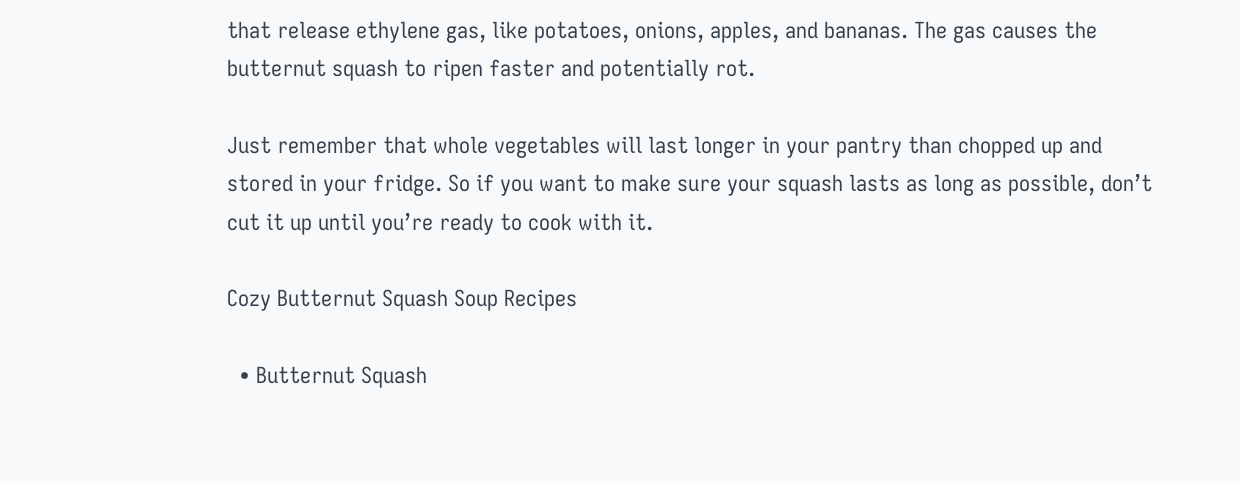that release ethylene gas, like potatoes, onions, apples, and bananas. The gas causes the butternut squash to ripen faster and potentially rot.

Just remember that whole vegetables will last longer in your pantry than chopped up and stored in your fridge. So if you want to make sure your squash lasts as long as possible, don’t cut it up until you’re ready to cook with it.

Cozy Butternut Squash Soup Recipes

  • Butternut Squash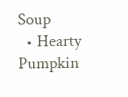Soup
  • Hearty Pumpkin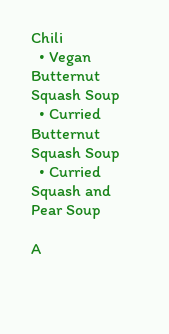Chili
  • Vegan Butternut Squash Soup
  • Curried Butternut Squash Soup
  • Curried Squash and Pear Soup

A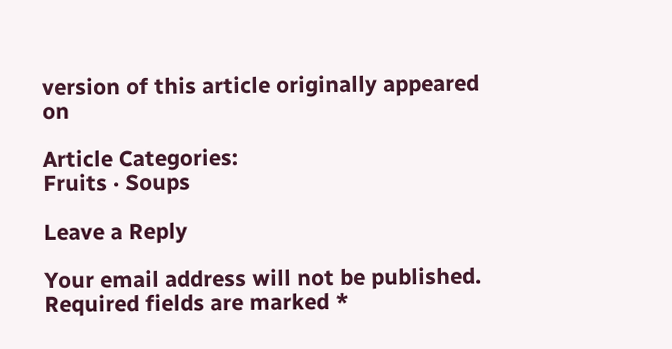version of this article originally appeared on

Article Categories:
Fruits · Soups

Leave a Reply

Your email address will not be published. Required fields are marked *